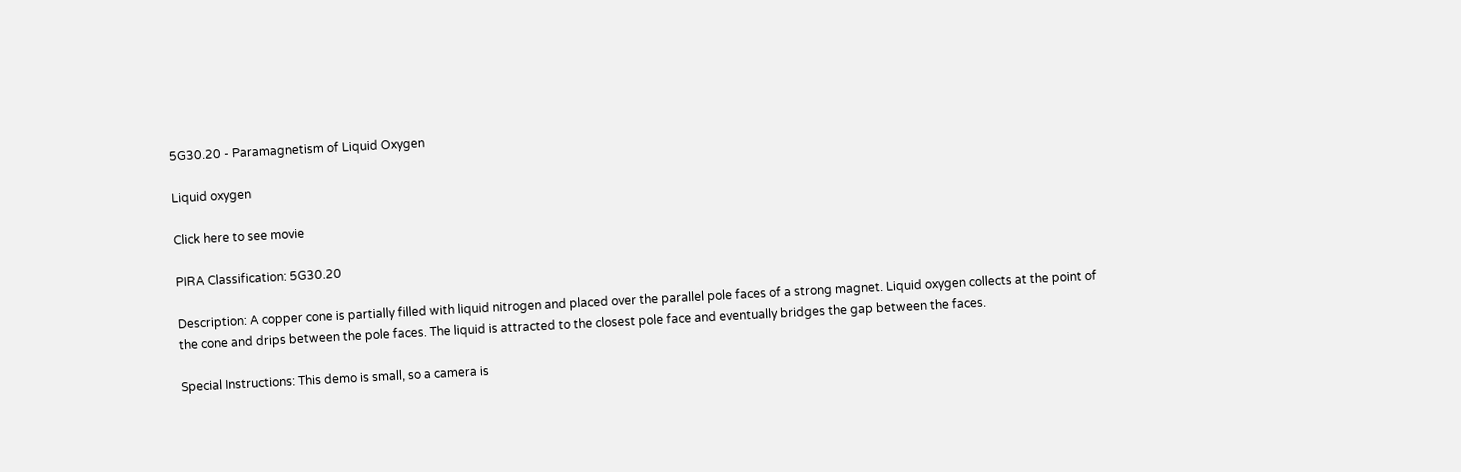5G30.20 - Paramagnetism of Liquid Oxygen

Liquid oxygen

Click here to see movie

PIRA Classification: 5G30.20

Description: A copper cone is partially filled with liquid nitrogen and placed over the parallel pole faces of a strong magnet. Liquid oxygen collects at the point of the cone and drips between the pole faces. The liquid is attracted to the closest pole face and eventually bridges the gap between the faces.

Special Instructions: This demo is small, so a camera is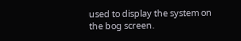used to display the system on the bog screen.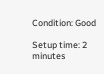Condition: Good

Setup time: 2 minutes